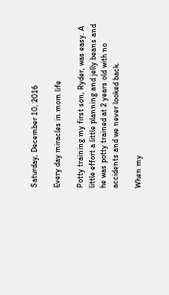Saturday, December 10, 2016

Every day miracles in mom life

Potty training my first son, Ryder, was easy. A little effort a little planning and jelly beans and he was potty trained at 2 years old with no accidents and we never looked back.

When my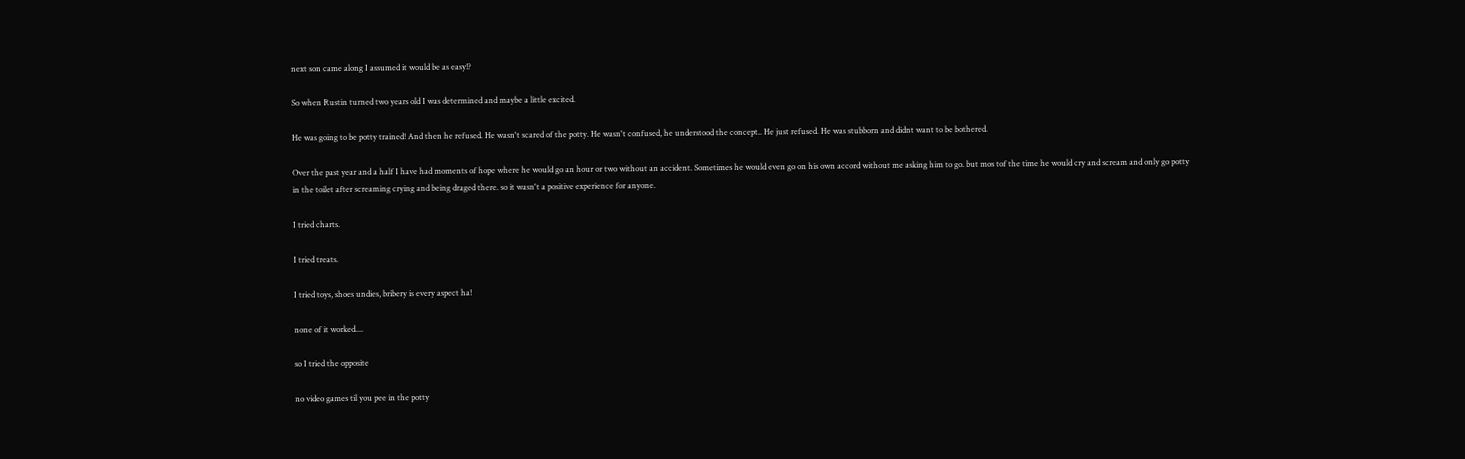next son came along I assumed it would be as easy!?

So when Rustin turned two years old I was determined and maybe a little excited.

He was going to be potty trained! And then he refused. He wasn't scared of the potty. He wasn't confused, he understood the concept.. He just refused. He was stubborn and didnt want to be bothered.

Over the past year and a half I have had moments of hope where he would go an hour or two without an accident. Sometimes he would even go on his own accord without me asking him to go. but mos tof the time he would cry and scream and only go potty in the toilet after screaming crying and being draged there. so it wasn't a positive experience for anyone.

I tried charts.

I tried treats.

I tried toys, shoes undies, bribery is every aspect ha!

none of it worked....

so I tried the opposite

no video games til you pee in the potty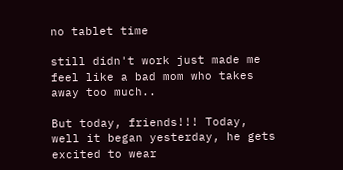no tablet time

still didn't work just made me feel like a bad mom who takes away too much..

But today, friends!!! Today, well it began yesterday, he gets excited to wear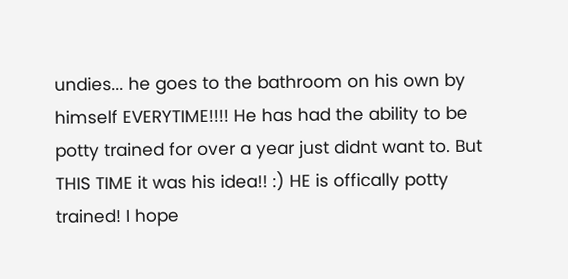undies... he goes to the bathroom on his own by himself EVERYTIME!!!! He has had the ability to be potty trained for over a year just didnt want to. But THIS TIME it was his idea!! :) HE is offically potty trained! I hope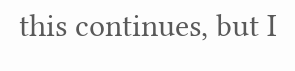this continues, but I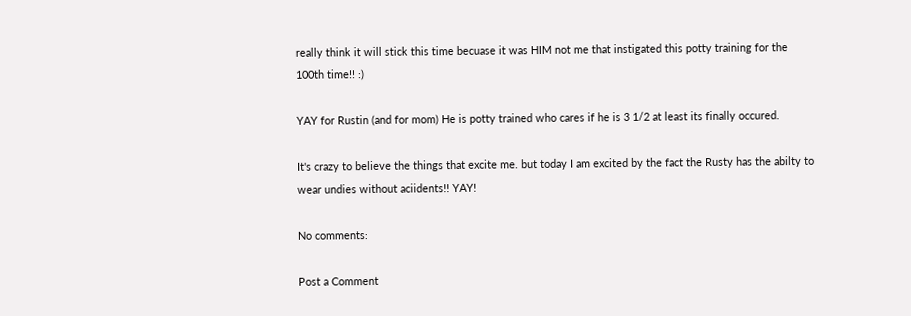really think it will stick this time becuase it was HIM not me that instigated this potty training for the 100th time!! :)

YAY for Rustin (and for mom) He is potty trained who cares if he is 3 1/2 at least its finally occured.

It's crazy to believe the things that excite me. but today I am excited by the fact the Rusty has the abilty to wear undies without aciidents!! YAY!

No comments:

Post a Comment